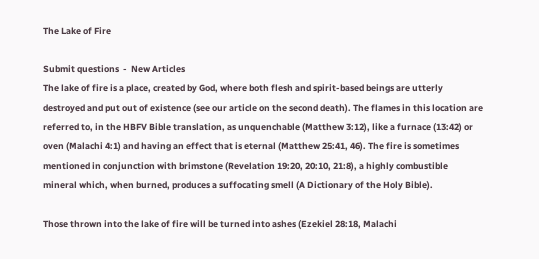The Lake of Fire

Submit questions  -  New Articles
The lake of fire is a place, created by God, where both flesh and spirit-based beings are utterly destroyed and put out of existence (see our article on the second death). The flames in this location are referred to, in the HBFV Bible translation, as unquenchable (Matthew 3:12), like a furnace (13:42) or oven (Malachi 4:1) and having an effect that is eternal (Matthew 25:41, 46). The fire is sometimes mentioned in conjunction with brimstone (Revelation 19:20, 20:10, 21:8), a highly combustible mineral which, when burned, produces a suffocating smell (A Dictionary of the Holy Bible).

Those thrown into the lake of fire will be turned into ashes (Ezekiel 28:18, Malachi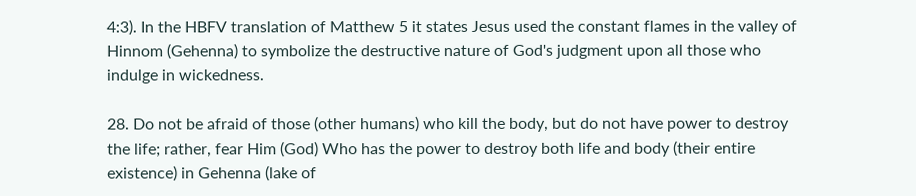4:3). In the HBFV translation of Matthew 5 it states Jesus used the constant flames in the valley of Hinnom (Gehenna) to symbolize the destructive nature of God's judgment upon all those who indulge in wickedness.

28. Do not be afraid of those (other humans) who kill the body, but do not have power to destroy the life; rather, fear Him (God) Who has the power to destroy both life and body (their entire existence) in Gehenna (lake of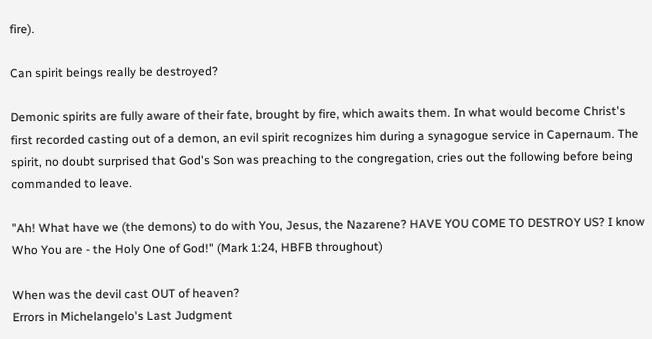fire).

Can spirit beings really be destroyed?

Demonic spirits are fully aware of their fate, brought by fire, which awaits them. In what would become Christ's first recorded casting out of a demon, an evil spirit recognizes him during a synagogue service in Capernaum. The spirit, no doubt surprised that God's Son was preaching to the congregation, cries out the following before being commanded to leave.

"Ah! What have we (the demons) to do with You, Jesus, the Nazarene? HAVE YOU COME TO DESTROY US? I know Who You are - the Holy One of God!" (Mark 1:24, HBFB throughout)

When was the devil cast OUT of heaven?
Errors in Michelangelo's Last Judgment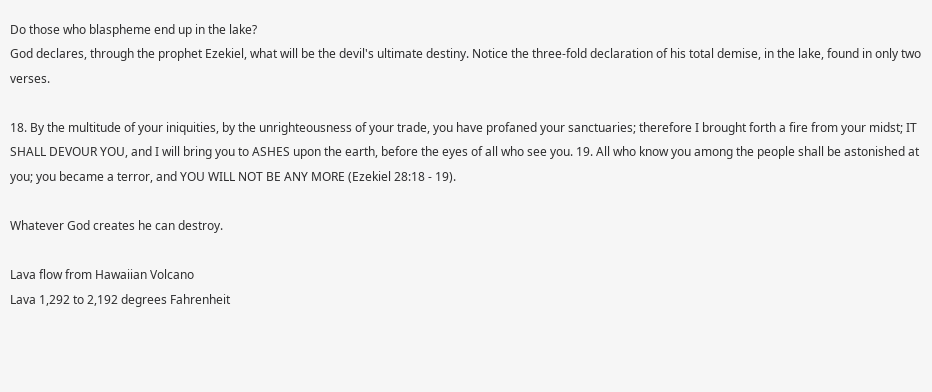Do those who blaspheme end up in the lake?
God declares, through the prophet Ezekiel, what will be the devil's ultimate destiny. Notice the three-fold declaration of his total demise, in the lake, found in only two verses.

18. By the multitude of your iniquities, by the unrighteousness of your trade, you have profaned your sanctuaries; therefore I brought forth a fire from your midst; IT SHALL DEVOUR YOU, and I will bring you to ASHES upon the earth, before the eyes of all who see you. 19. All who know you among the people shall be astonished at you; you became a terror, and YOU WILL NOT BE ANY MORE (Ezekiel 28:18 - 19).

Whatever God creates he can destroy.

Lava flow from Hawaiian Volcano
Lava 1,292 to 2,192 degrees Fahrenheit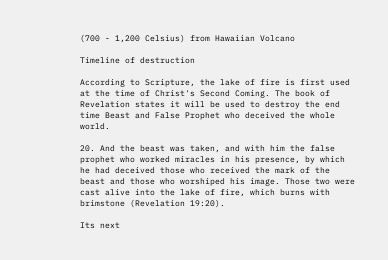(700 - 1,200 Celsius) from Hawaiian Volcano

Timeline of destruction

According to Scripture, the lake of fire is first used at the time of Christ's Second Coming. The book of Revelation states it will be used to destroy the end time Beast and False Prophet who deceived the whole world.

20. And the beast was taken, and with him the false prophet who worked miracles in his presence, by which he had deceived those who received the mark of the beast and those who worshiped his image. Those two were cast alive into the lake of fire, which burns with brimstone (Revelation 19:20).

Its next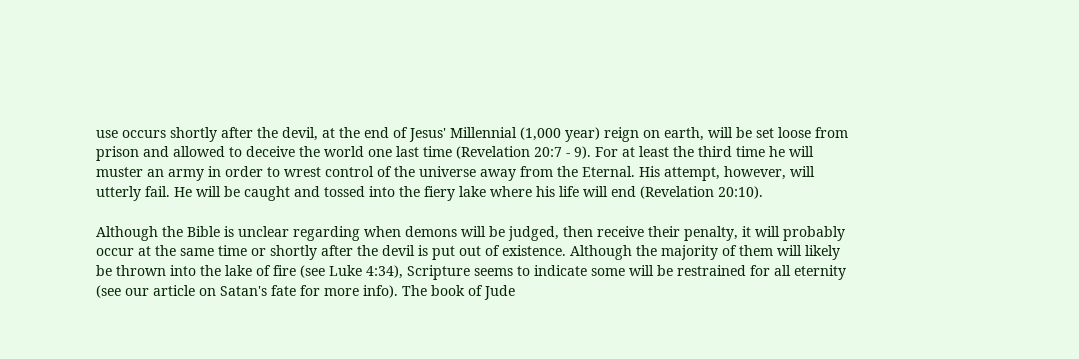use occurs shortly after the devil, at the end of Jesus' Millennial (1,000 year) reign on earth, will be set loose from prison and allowed to deceive the world one last time (Revelation 20:7 - 9). For at least the third time he will muster an army in order to wrest control of the universe away from the Eternal. His attempt, however, will utterly fail. He will be caught and tossed into the fiery lake where his life will end (Revelation 20:10).

Although the Bible is unclear regarding when demons will be judged, then receive their penalty, it will probably occur at the same time or shortly after the devil is put out of existence. Although the majority of them will likely be thrown into the lake of fire (see Luke 4:34), Scripture seems to indicate some will be restrained for all eternity (see our article on Satan's fate for more info). The book of Jude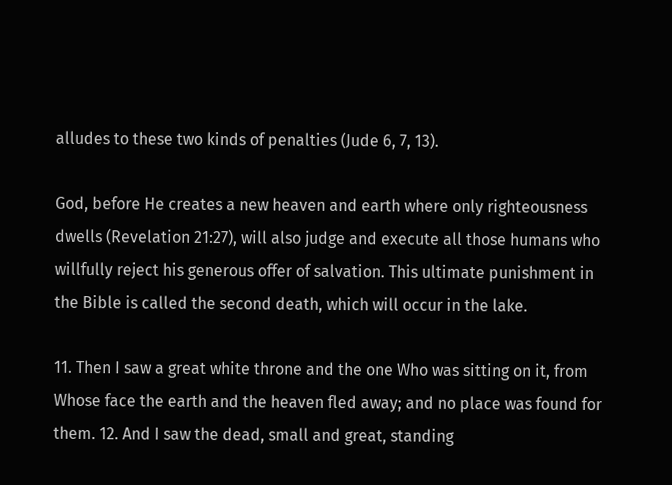alludes to these two kinds of penalties (Jude 6, 7, 13).

God, before He creates a new heaven and earth where only righteousness dwells (Revelation 21:27), will also judge and execute all those humans who willfully reject his generous offer of salvation. This ultimate punishment in the Bible is called the second death, which will occur in the lake.

11. Then I saw a great white throne and the one Who was sitting on it, from Whose face the earth and the heaven fled away; and no place was found for them. 12. And I saw the dead, small and great, standing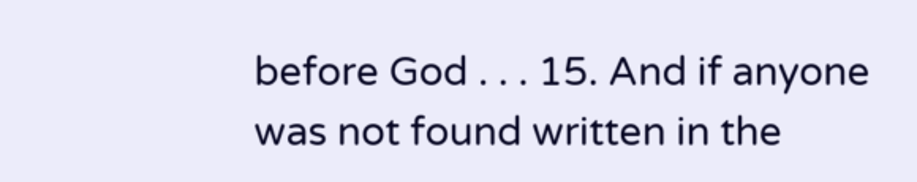before God . . . 15. And if anyone was not found written in the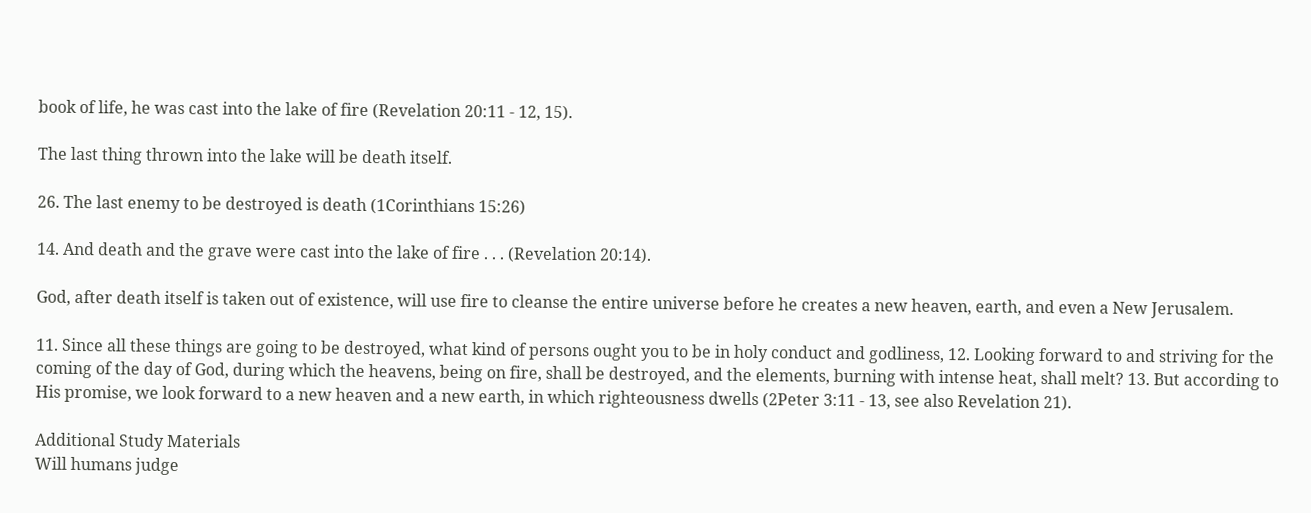book of life, he was cast into the lake of fire (Revelation 20:11 - 12, 15).

The last thing thrown into the lake will be death itself.

26. The last enemy to be destroyed is death (1Corinthians 15:26)

14. And death and the grave were cast into the lake of fire . . . (Revelation 20:14).

God, after death itself is taken out of existence, will use fire to cleanse the entire universe before he creates a new heaven, earth, and even a New Jerusalem.

11. Since all these things are going to be destroyed, what kind of persons ought you to be in holy conduct and godliness, 12. Looking forward to and striving for the coming of the day of God, during which the heavens, being on fire, shall be destroyed, and the elements, burning with intense heat, shall melt? 13. But according to His promise, we look forward to a new heaven and a new earth, in which righteousness dwells (2Peter 3:11 - 13, see also Revelation 21).

Additional Study Materials
Will humans judge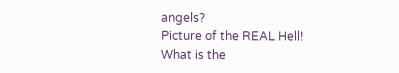angels?
Picture of the REAL Hell!
What is the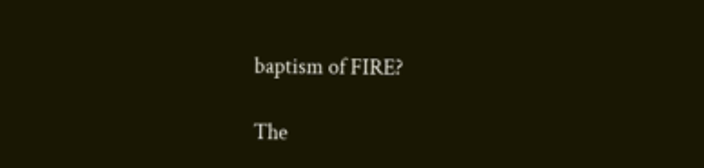baptism of FIRE?

The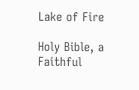Lake of Fire

Holy Bible, a Faithful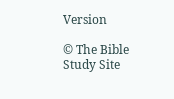Version

© The Bible Study Site